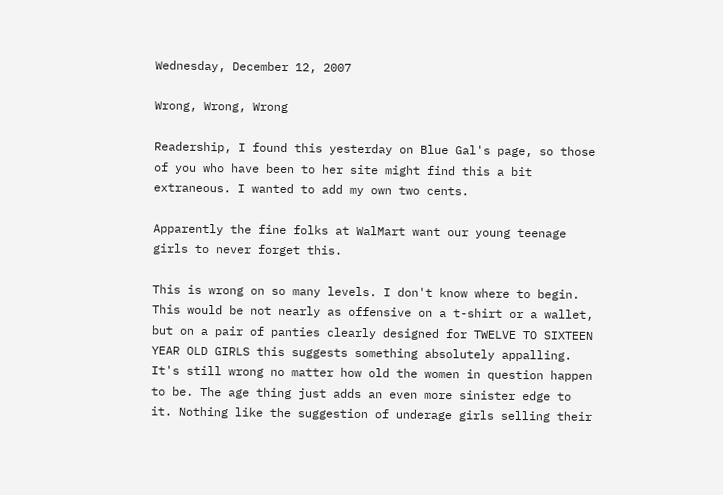Wednesday, December 12, 2007

Wrong, Wrong, Wrong

Readership, I found this yesterday on Blue Gal's page, so those of you who have been to her site might find this a bit extraneous. I wanted to add my own two cents.

Apparently the fine folks at WalMart want our young teenage girls to never forget this.

This is wrong on so many levels. I don't know where to begin. This would be not nearly as offensive on a t-shirt or a wallet, but on a pair of panties clearly designed for TWELVE TO SIXTEEN YEAR OLD GIRLS this suggests something absolutely appalling. It's still wrong no matter how old the women in question happen to be. The age thing just adds an even more sinister edge to it. Nothing like the suggestion of underage girls selling their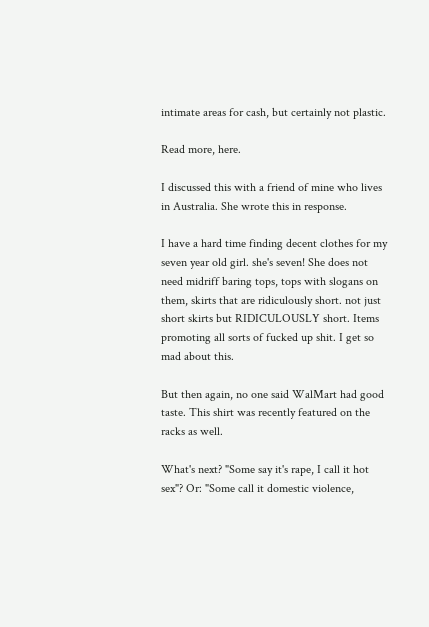intimate areas for cash, but certainly not plastic.

Read more, here.

I discussed this with a friend of mine who lives in Australia. She wrote this in response.

I have a hard time finding decent clothes for my seven year old girl. she's seven! She does not need midriff baring tops, tops with slogans on them, skirts that are ridiculously short. not just short skirts but RIDICULOUSLY short. Items promoting all sorts of fucked up shit. I get so mad about this.

But then again, no one said WalMart had good taste. This shirt was recently featured on the racks as well.

What's next? "Some say it's rape, I call it hot sex"? Or: "Some call it domestic violence,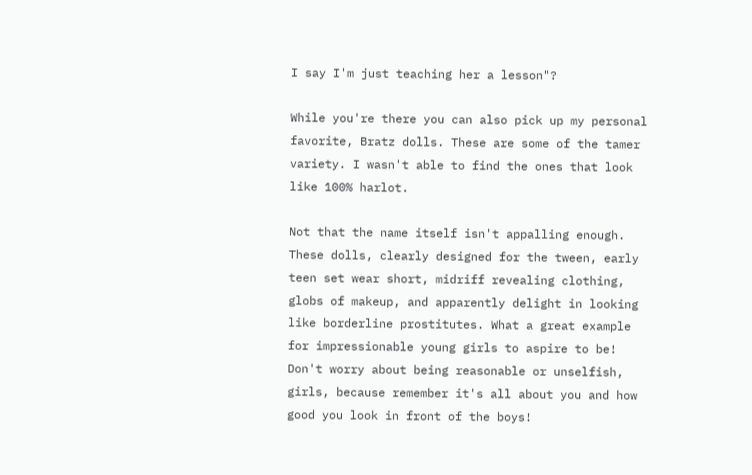I say I'm just teaching her a lesson"?

While you're there you can also pick up my personal favorite, Bratz dolls. These are some of the tamer variety. I wasn't able to find the ones that look like 100% harlot.

Not that the name itself isn't appalling enough. These dolls, clearly designed for the tween, early teen set wear short, midriff revealing clothing, globs of makeup, and apparently delight in looking like borderline prostitutes. What a great example for impressionable young girls to aspire to be! Don't worry about being reasonable or unselfish, girls, because remember it's all about you and how good you look in front of the boys!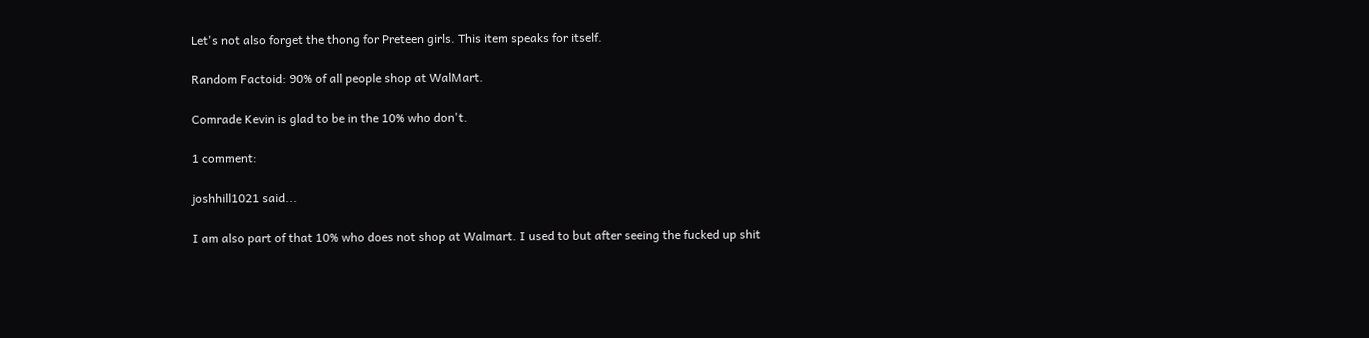Let's not also forget the thong for Preteen girls. This item speaks for itself.

Random Factoid: 90% of all people shop at WalMart.

Comrade Kevin is glad to be in the 10% who don't.

1 comment:

joshhill1021 said...

I am also part of that 10% who does not shop at Walmart. I used to but after seeing the fucked up shit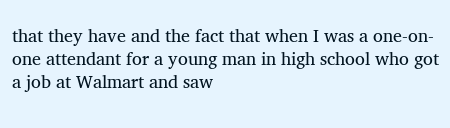that they have and the fact that when I was a one-on-one attendant for a young man in high school who got a job at Walmart and saw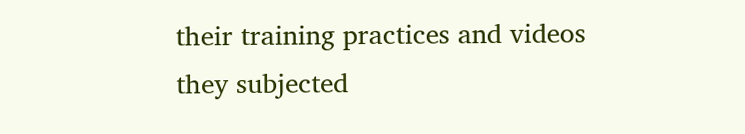their training practices and videos they subjected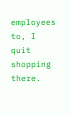employees to, I quit shopping there.